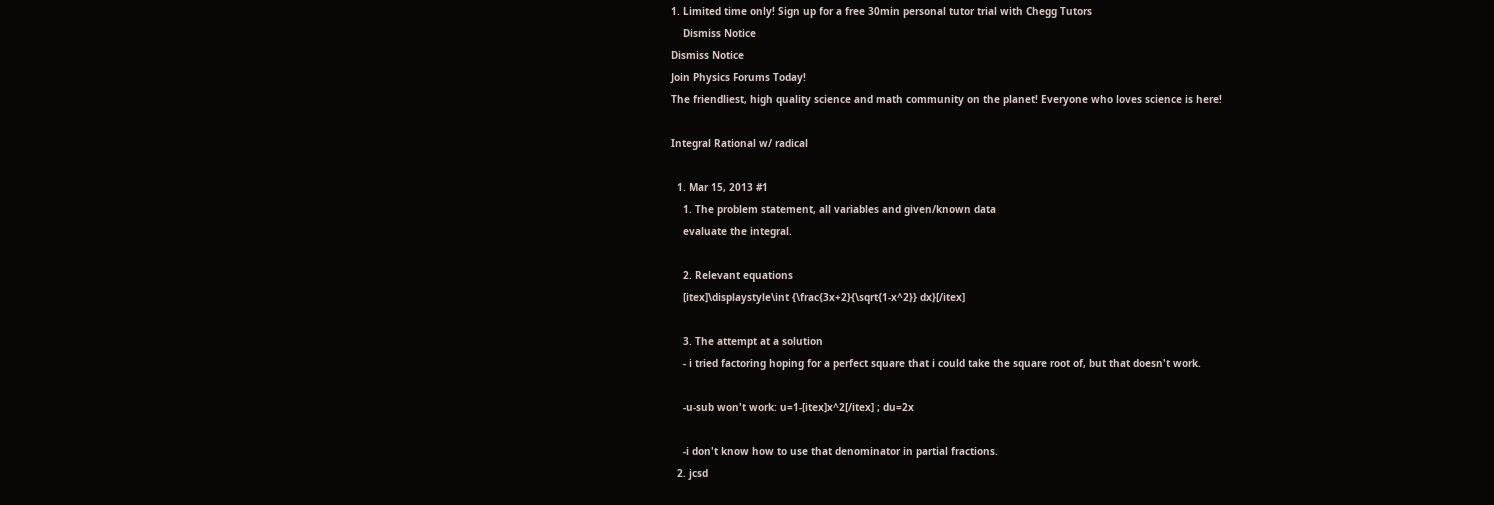1. Limited time only! Sign up for a free 30min personal tutor trial with Chegg Tutors
    Dismiss Notice
Dismiss Notice
Join Physics Forums Today!
The friendliest, high quality science and math community on the planet! Everyone who loves science is here!

Integral Rational w/ radical

  1. Mar 15, 2013 #1
    1. The problem statement, all variables and given/known data
    evaluate the integral.

    2. Relevant equations
    [itex]\displaystyle\int {\frac{3x+2}{\sqrt{1-x^2}} dx}[/itex]

    3. The attempt at a solution
    - i tried factoring hoping for a perfect square that i could take the square root of, but that doesn't work.

    -u-sub won't work: u=1-[itex]x^2[/itex] ; du=2x

    -i don't know how to use that denominator in partial fractions.
  2. jcsd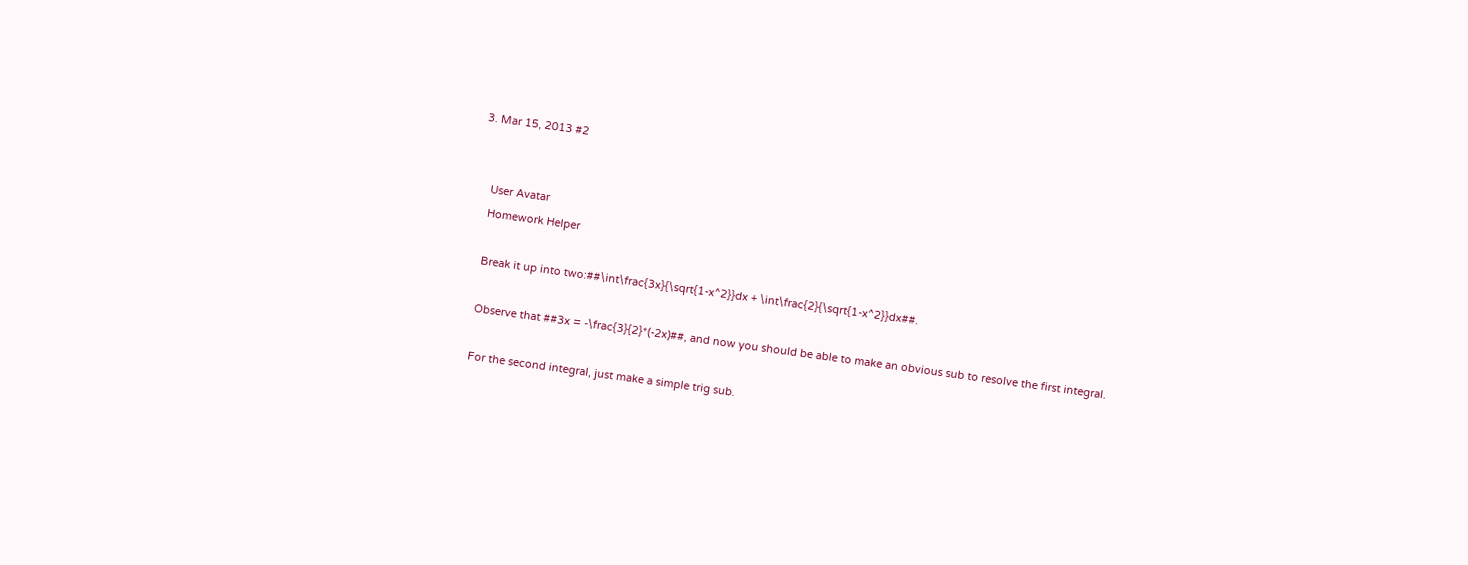3. Mar 15, 2013 #2


    User Avatar
    Homework Helper

    Break it up into two:##\int\frac{3x}{\sqrt{1-x^2}}dx + \int\frac{2}{\sqrt{1-x^2}}dx##.

    Observe that ##3x = -\frac{3}{2}*(-2x)##, and now you should be able to make an obvious sub to resolve the first integral.

    For the second integral, just make a simple trig sub.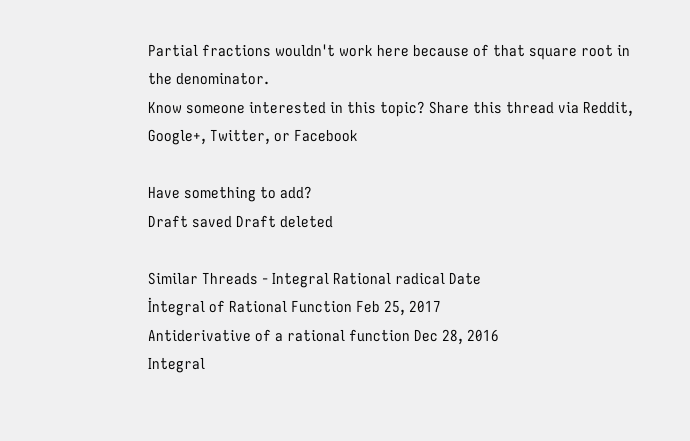Partial fractions wouldn't work here because of that square root in the denominator.
Know someone interested in this topic? Share this thread via Reddit, Google+, Twitter, or Facebook

Have something to add?
Draft saved Draft deleted

Similar Threads - Integral Rational radical Date
İntegral of Rational Function Feb 25, 2017
Antiderivative of a rational function Dec 28, 2016
Integral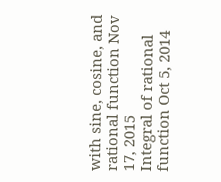with sine, cosine, and rational function Nov 17, 2015
Integral of rational function Oct 5, 2014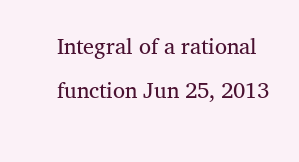Integral of a rational function Jun 25, 2013